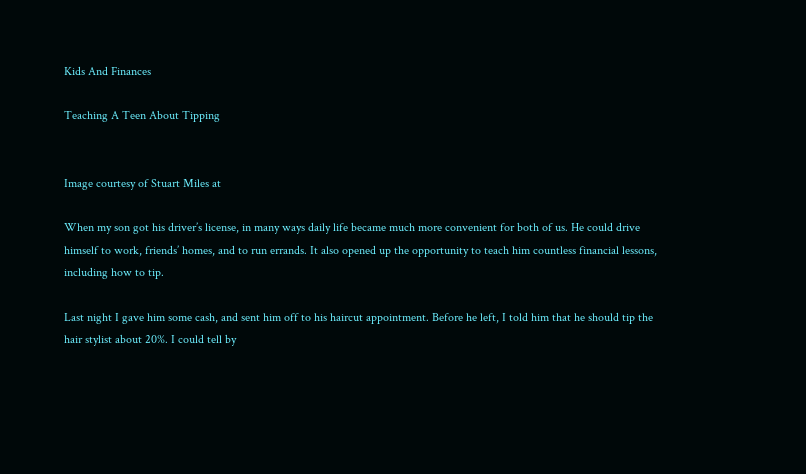Kids And Finances

Teaching A Teen About Tipping


Image courtesy of Stuart Miles at

When my son got his driver’s license, in many ways daily life became much more convenient for both of us. He could drive himself to work, friends’ homes, and to run errands. It also opened up the opportunity to teach him countless financial lessons, including how to tip.

Last night I gave him some cash, and sent him off to his haircut appointment. Before he left, I told him that he should tip the hair stylist about 20%. I could tell by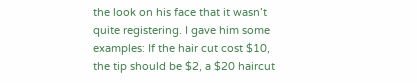the look on his face that it wasn’t quite registering. I gave him some examples: If the hair cut cost $10, the tip should be $2, a $20 haircut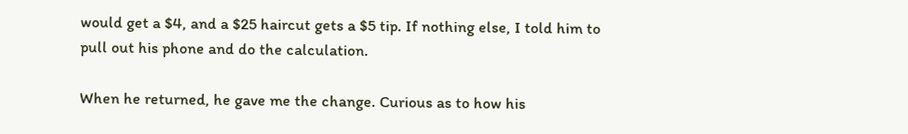would get a $4, and a $25 haircut gets a $5 tip. If nothing else, I told him to pull out his phone and do the calculation.

When he returned, he gave me the change. Curious as to how his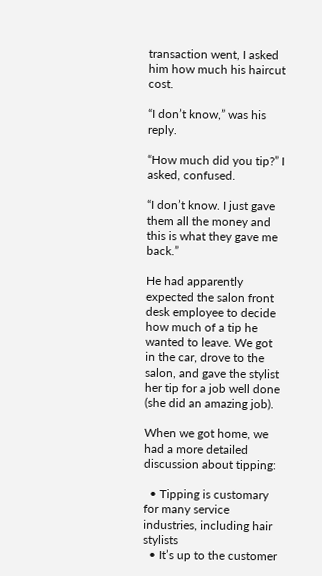transaction went, I asked him how much his haircut cost.

“I don’t know,” was his reply.

“How much did you tip?” I asked, confused.

“I don’t know. I just gave them all the money and this is what they gave me back.”

He had apparently expected the salon front desk employee to decide how much of a tip he wanted to leave. We got in the car, drove to the salon, and gave the stylist her tip for a job well done (she did an amazing job).

When we got home, we had a more detailed discussion about tipping:

  • Tipping is customary for many service industries, including hair stylists
  • It’s up to the customer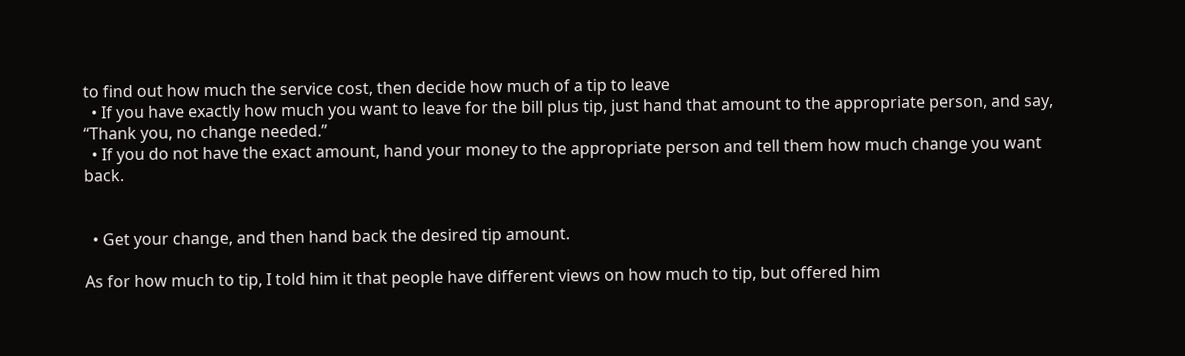to find out how much the service cost, then decide how much of a tip to leave
  • If you have exactly how much you want to leave for the bill plus tip, just hand that amount to the appropriate person, and say, “Thank you, no change needed.”
  • If you do not have the exact amount, hand your money to the appropriate person and tell them how much change you want back.


  • Get your change, and then hand back the desired tip amount.

As for how much to tip, I told him it that people have different views on how much to tip, but offered him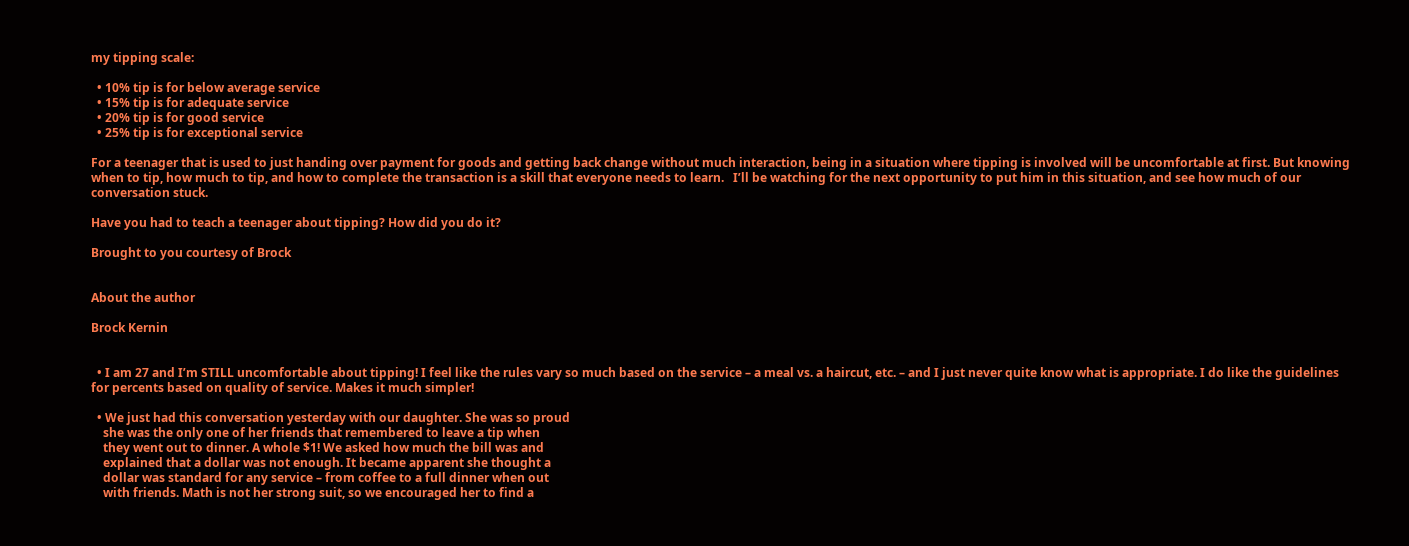my tipping scale:

  • 10% tip is for below average service
  • 15% tip is for adequate service
  • 20% tip is for good service
  • 25% tip is for exceptional service

For a teenager that is used to just handing over payment for goods and getting back change without much interaction, being in a situation where tipping is involved will be uncomfortable at first. But knowing when to tip, how much to tip, and how to complete the transaction is a skill that everyone needs to learn.   I’ll be watching for the next opportunity to put him in this situation, and see how much of our conversation stuck.

Have you had to teach a teenager about tipping? How did you do it?

Brought to you courtesy of Brock


About the author

Brock Kernin


  • I am 27 and I’m STILL uncomfortable about tipping! I feel like the rules vary so much based on the service – a meal vs. a haircut, etc. – and I just never quite know what is appropriate. I do like the guidelines for percents based on quality of service. Makes it much simpler!

  • We just had this conversation yesterday with our daughter. She was so proud
    she was the only one of her friends that remembered to leave a tip when
    they went out to dinner. A whole $1! We asked how much the bill was and
    explained that a dollar was not enough. It became apparent she thought a
    dollar was standard for any service – from coffee to a full dinner when out
    with friends. Math is not her strong suit, so we encouraged her to find a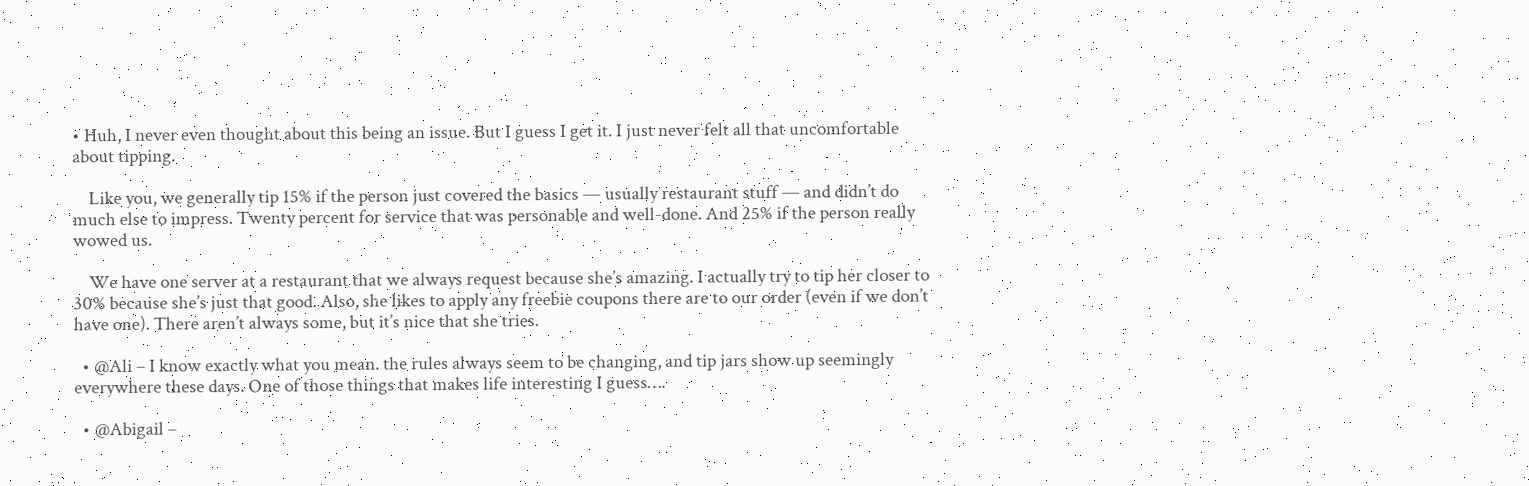• Huh, I never even thought about this being an issue. But I guess I get it. I just never felt all that uncomfortable about tipping.

    Like you, we generally tip 15% if the person just covered the basics — usually restaurant stuff — and didn’t do much else to impress. Twenty percent for service that was personable and well-done. And 25% if the person really wowed us.

    We have one server at a restaurant that we always request because she’s amazing. I actually try to tip her closer to 30% because she’s just that good. Also, she likes to apply any freebie coupons there are to our order (even if we don’t have one). There aren’t always some, but it’s nice that she tries.

  • @Ali – I know exactly what you mean. the rules always seem to be changing, and tip jars show up seemingly everywhere these days. One of those things that makes life interesting I guess….

  • @Abigail –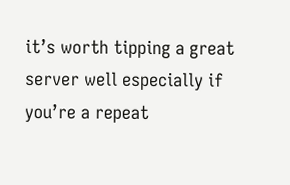it’s worth tipping a great server well especially if you’re a repeat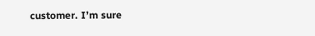customer. I’m sure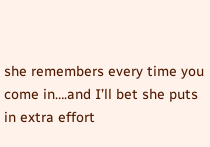she remembers every time you come in….and I’ll bet she puts in extra effort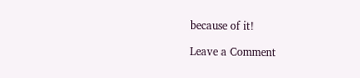because of it!

Leave a Comment